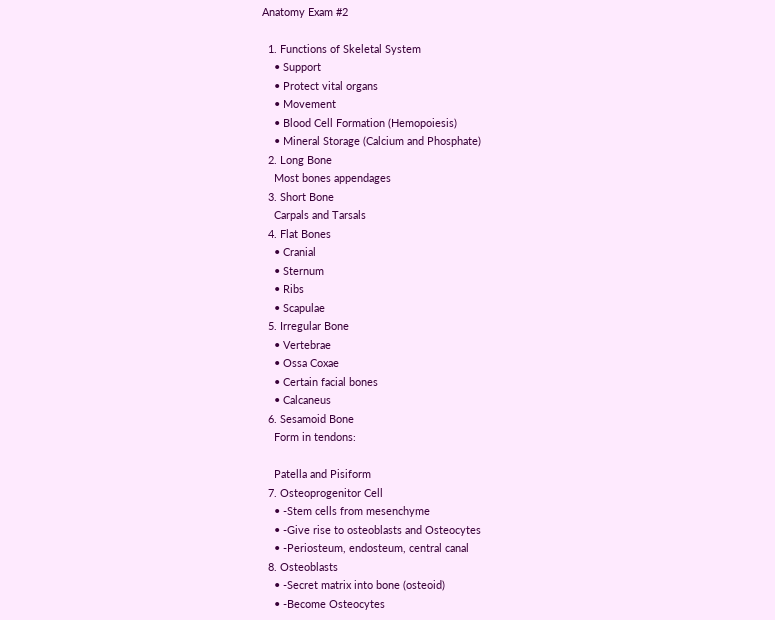Anatomy Exam #2

  1. Functions of Skeletal System
    • Support
    • Protect vital organs
    • Movement
    • Blood Cell Formation (Hemopoiesis)
    • Mineral Storage (Calcium and Phosphate)
  2. Long Bone
    Most bones appendages
  3. Short Bone
    Carpals and Tarsals
  4. Flat Bones
    • Cranial
    • Sternum
    • Ribs
    • Scapulae
  5. Irregular Bone
    • Vertebrae
    • Ossa Coxae
    • Certain facial bones
    • Calcaneus
  6. Sesamoid Bone
    Form in tendons:

    Patella and Pisiform
  7. Osteoprogenitor Cell
    • -Stem cells from mesenchyme
    • -Give rise to osteoblasts and Osteocytes
    • -Periosteum, endosteum, central canal
  8. Osteoblasts
    • -Secret matrix into bone (osteoid)
    • -Become Osteocytes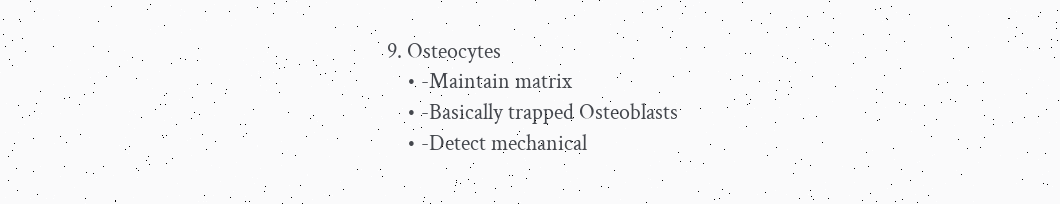9. Osteocytes
    • -Maintain matrix
    • -Basically trapped Osteoblasts
    • -Detect mechanical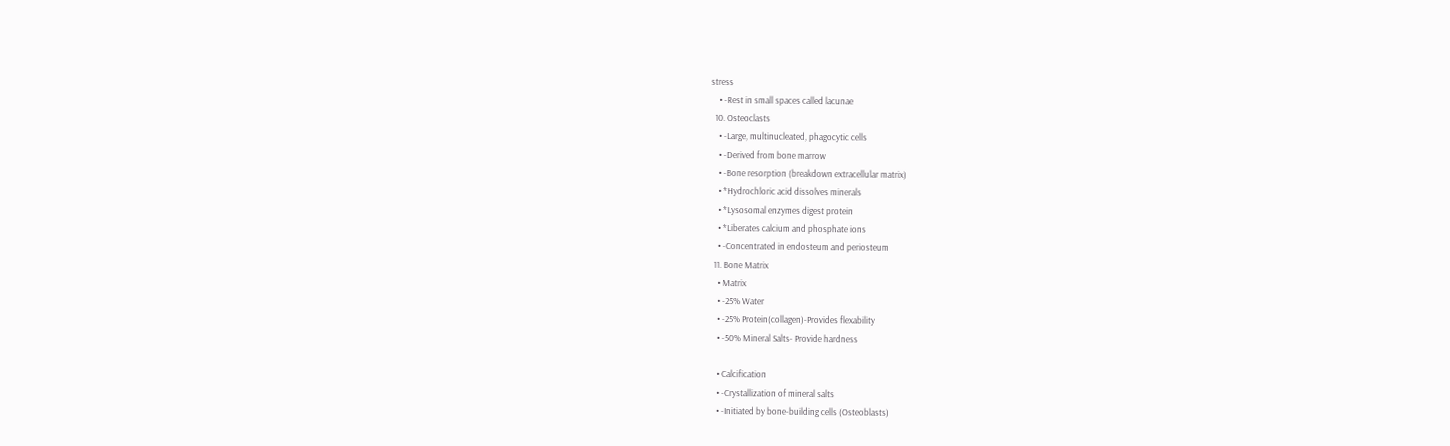stress
    • -Rest in small spaces called lacunae
  10. Osteoclasts
    • -Large, multinucleated, phagocytic cells
    • -Derived from bone marrow
    • -Bone resorption (breakdown extracellular matrix)
    • *Hydrochloric acid dissolves minerals
    • *Lysosomal enzymes digest protein
    • *Liberates calcium and phosphate ions
    • -Concentrated in endosteum and periosteum
  11. Bone Matrix
    • Matrix
    • -25% Water
    • -25% Protein(collagen)-Provides flexability
    • -50% Mineral Salts- Provide hardness

    • Calcification
    • -Crystallization of mineral salts
    • -Initiated by bone-building cells (Osteoblasts)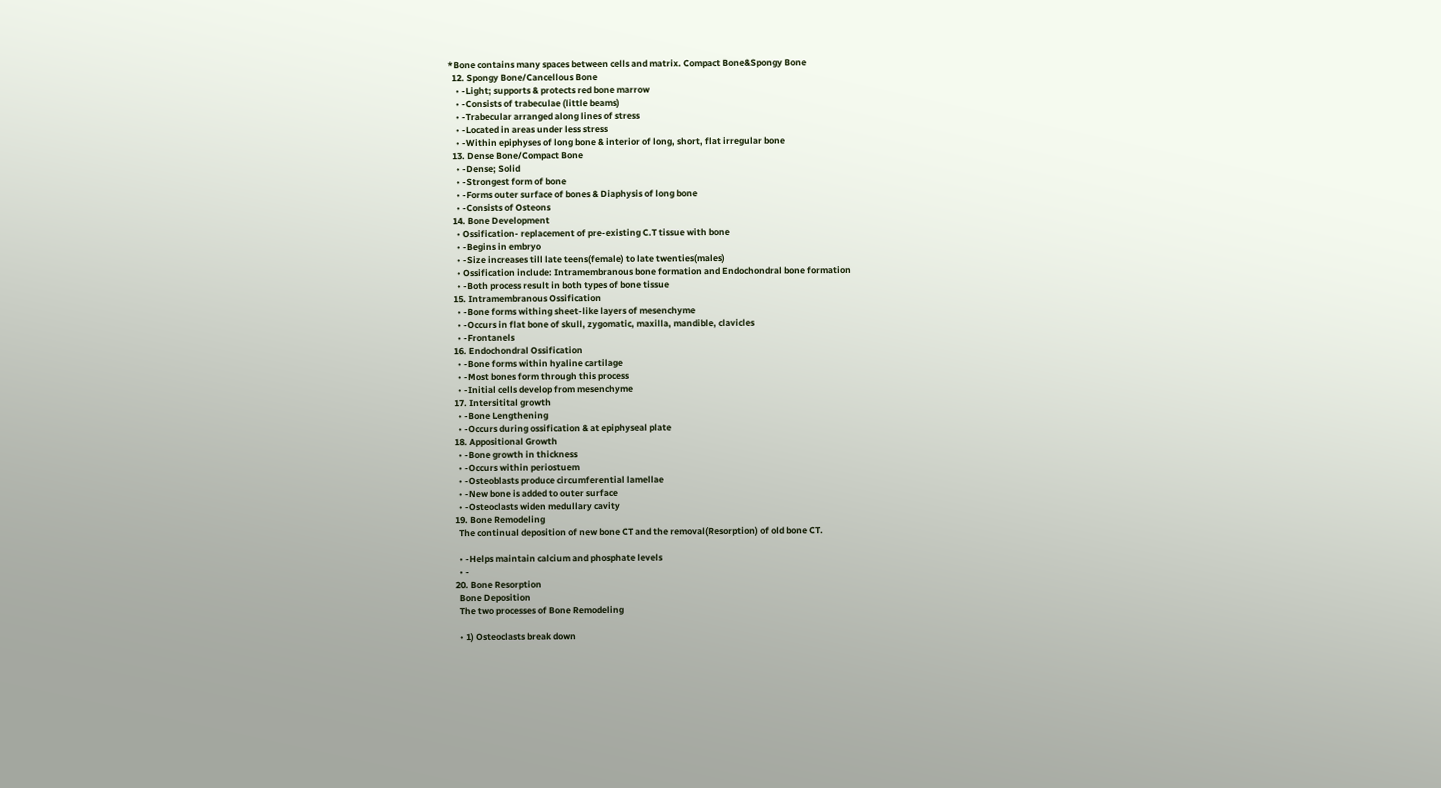*Bone contains many spaces between cells and matrix. Compact Bone&Spongy Bone
  12. Spongy Bone/Cancellous Bone
    • -Light; supports & protects red bone marrow
    • -Consists of trabeculae (little beams)
    • -Trabecular arranged along lines of stress
    • -Located in areas under less stress
    • -Within epiphyses of long bone & interior of long, short, flat irregular bone
  13. Dense Bone/Compact Bone
    • -Dense; Solid
    • -Strongest form of bone
    • -Forms outer surface of bones & Diaphysis of long bone
    • -Consists of Osteons
  14. Bone Development
    • Ossification- replacement of pre-existing C.T tissue with bone
    • -Begins in embryo
    • -Size increases till late teens(female) to late twenties(males)
    • Ossification include: Intramembranous bone formation and Endochondral bone formation
    • -Both process result in both types of bone tissue
  15. Intramembranous Ossification
    • -Bone forms withing sheet-like layers of mesenchyme
    • -Occurs in flat bone of skull, zygomatic, maxilla, mandible, clavicles
    • -Frontanels
  16. Endochondral Ossification
    • -Bone forms within hyaline cartilage
    • -Most bones form through this process
    • -Initial cells develop from mesenchyme
  17. Intersitital growth
    • -Bone Lengthening
    • -Occurs during ossification & at epiphyseal plate
  18. Appositional Growth
    • -Bone growth in thickness
    • -Occurs within periostuem
    • -Osteoblasts produce circumferential lamellae
    • -New bone is added to outer surface
    • -Osteoclasts widen medullary cavity
  19. Bone Remodeling
    The continual deposition of new bone CT and the removal(Resorption) of old bone CT.

    • -Helps maintain calcium and phosphate levels
    • -
  20. Bone Resorption
    Bone Deposition
    The two processes of Bone Remodeling

    • 1) Osteoclasts break down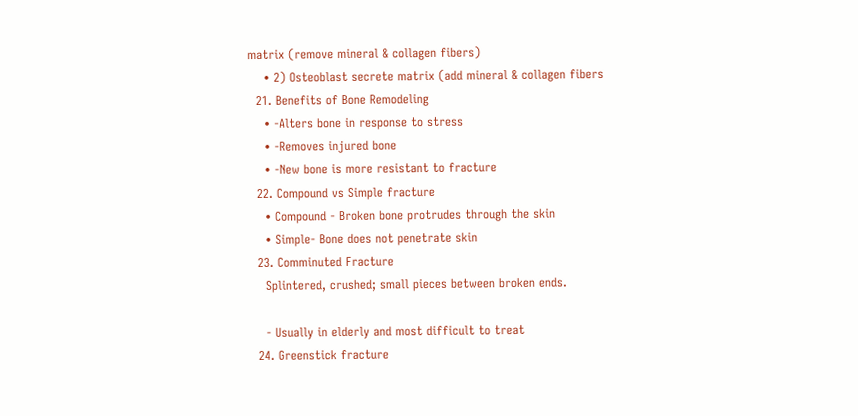matrix (remove mineral & collagen fibers)
    • 2) Osteoblast secrete matrix (add mineral & collagen fibers
  21. Benefits of Bone Remodeling
    • -Alters bone in response to stress
    • -Removes injured bone
    • -New bone is more resistant to fracture
  22. Compound vs Simple fracture
    • Compound - Broken bone protrudes through the skin
    • Simple- Bone does not penetrate skin
  23. Comminuted Fracture
    Splintered, crushed; small pieces between broken ends.

    - Usually in elderly and most difficult to treat
  24. Greenstick fracture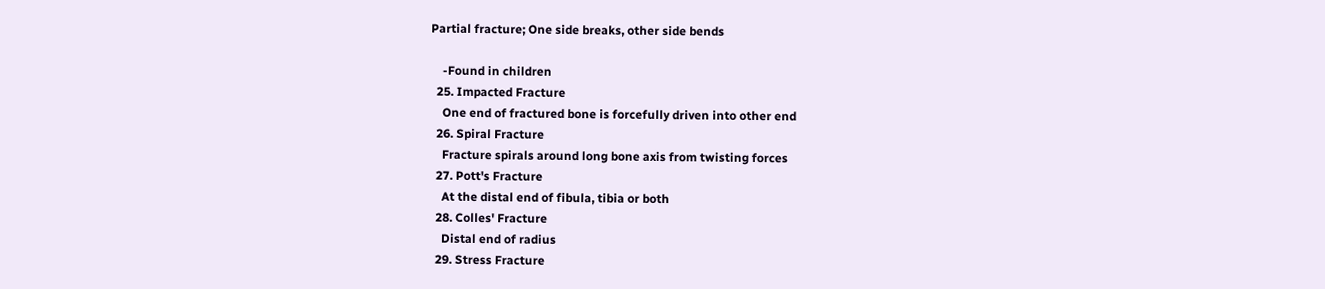Partial fracture; One side breaks, other side bends

    -Found in children
  25. Impacted Fracture
    One end of fractured bone is forcefully driven into other end
  26. Spiral Fracture
    Fracture spirals around long bone axis from twisting forces
  27. Pott's Fracture
    At the distal end of fibula, tibia or both
  28. Colles' Fracture
    Distal end of radius
  29. Stress Fracture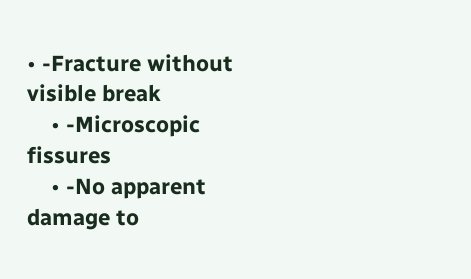• -Fracture without visible break
    • -Microscopic fissures
    • -No apparent damage to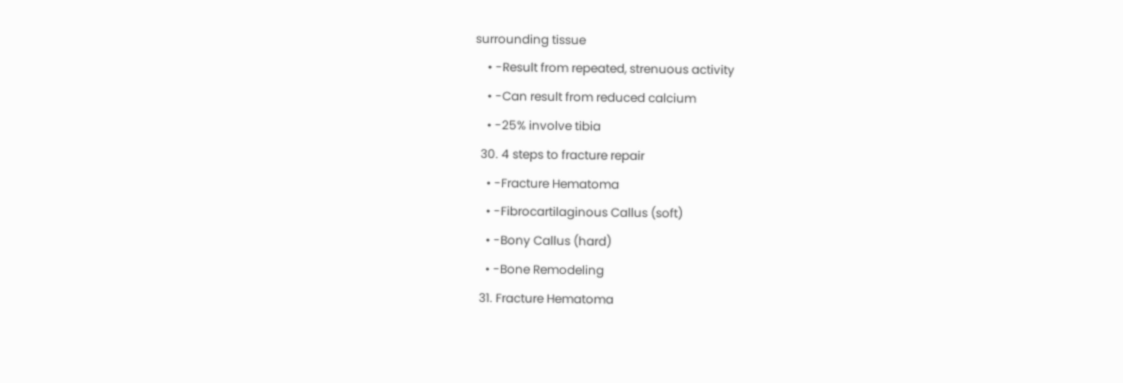surrounding tissue
    • -Result from repeated, strenuous activity
    • -Can result from reduced calcium
    • -25% involve tibia
  30. 4 steps to fracture repair
    • -Fracture Hematoma
    • -Fibrocartilaginous Callus (soft)
    • -Bony Callus (hard)
    • -Bone Remodeling
  31. Fracture Hematoma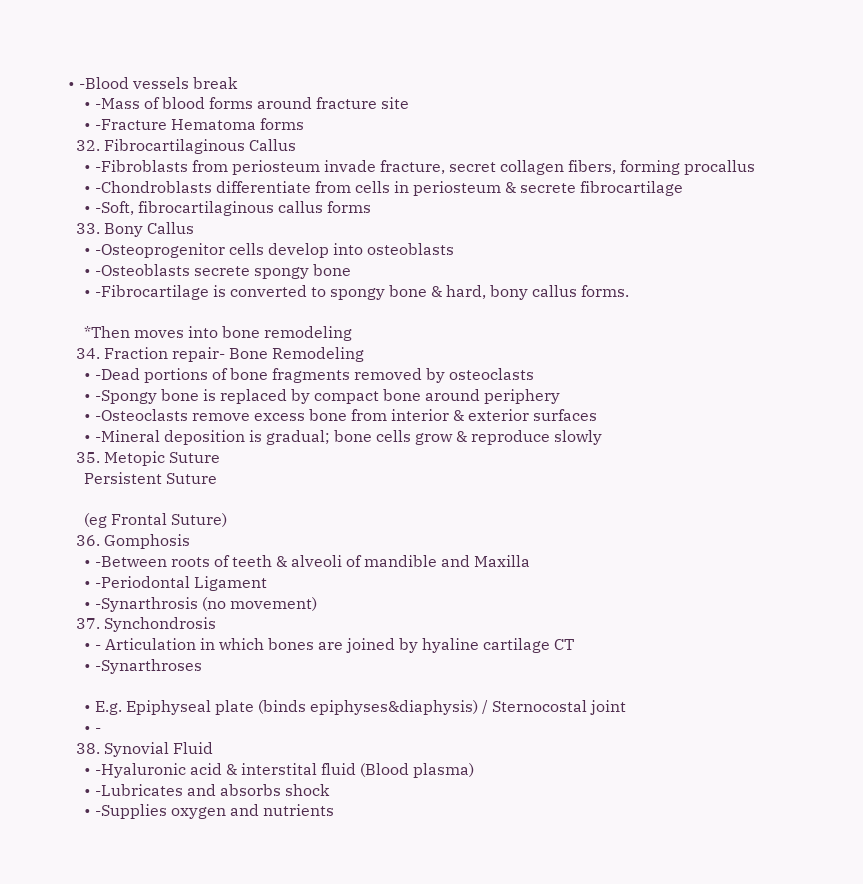• -Blood vessels break
    • -Mass of blood forms around fracture site
    • -Fracture Hematoma forms
  32. Fibrocartilaginous Callus
    • -Fibroblasts from periosteum invade fracture, secret collagen fibers, forming procallus
    • -Chondroblasts differentiate from cells in periosteum & secrete fibrocartilage
    • -Soft, fibrocartilaginous callus forms
  33. Bony Callus
    • -Osteoprogenitor cells develop into osteoblasts
    • -Osteoblasts secrete spongy bone
    • -Fibrocartilage is converted to spongy bone & hard, bony callus forms.

    *Then moves into bone remodeling
  34. Fraction repair- Bone Remodeling
    • -Dead portions of bone fragments removed by osteoclasts
    • -Spongy bone is replaced by compact bone around periphery
    • -Osteoclasts remove excess bone from interior & exterior surfaces
    • -Mineral deposition is gradual; bone cells grow & reproduce slowly
  35. Metopic Suture
    Persistent Suture

    (eg Frontal Suture)
  36. Gomphosis
    • -Between roots of teeth & alveoli of mandible and Maxilla
    • -Periodontal Ligament
    • -Synarthrosis (no movement)
  37. Synchondrosis
    • - Articulation in which bones are joined by hyaline cartilage CT
    • -Synarthroses

    • E.g. Epiphyseal plate (binds epiphyses&diaphysis) / Sternocostal joint
    • -
  38. Synovial Fluid
    • -Hyaluronic acid & interstital fluid (Blood plasma)
    • -Lubricates and absorbs shock
    • -Supplies oxygen and nutrients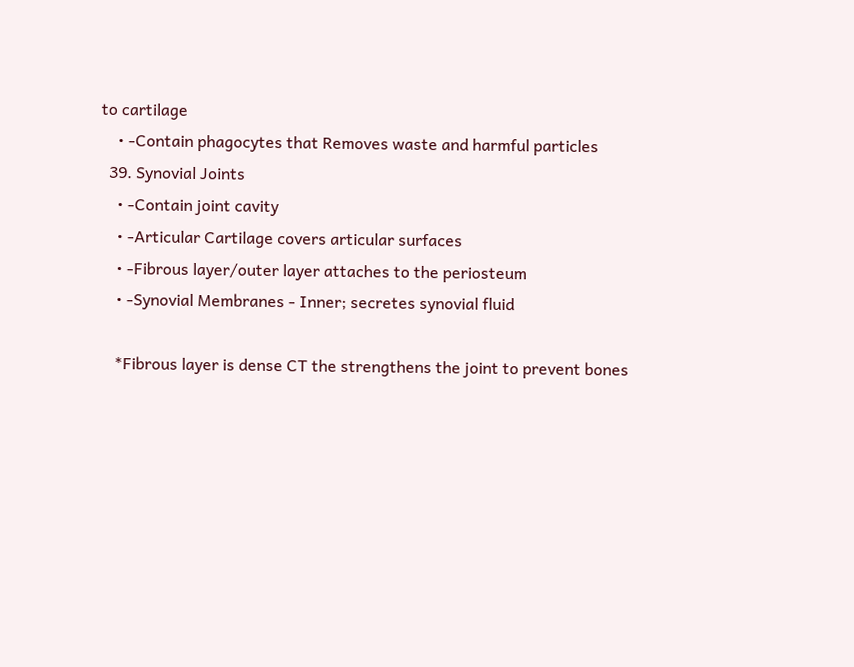to cartilage
    • -Contain phagocytes that Removes waste and harmful particles
  39. Synovial Joints
    • -Contain joint cavity
    • -Articular Cartilage covers articular surfaces
    • -Fibrous layer/outer layer attaches to the periosteum
    • -Synovial Membranes - Inner; secretes synovial fluid

    *Fibrous layer is dense CT the strengthens the joint to prevent bones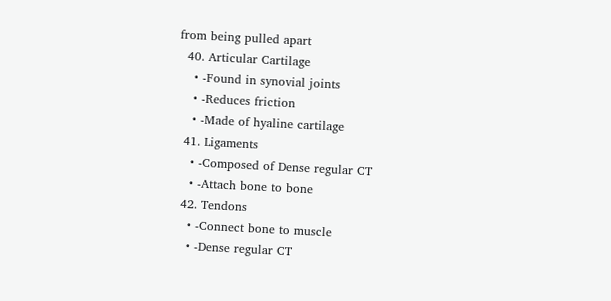from being pulled apart
  40. Articular Cartilage
    • -Found in synovial joints
    • -Reduces friction
    • -Made of hyaline cartilage
  41. Ligaments
    • -Composed of Dense regular CT
    • -Attach bone to bone
  42. Tendons
    • -Connect bone to muscle
    • -Dense regular CT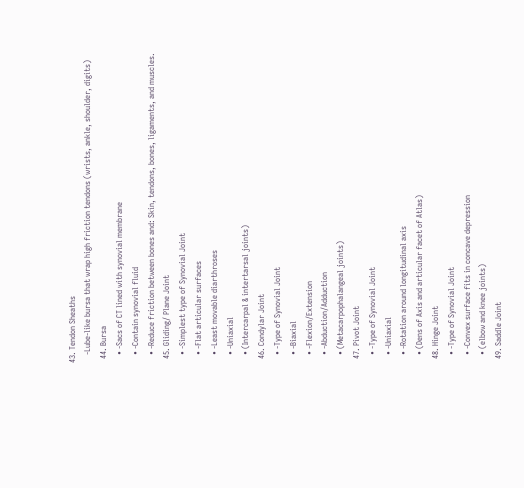43. Tendon Sheaths
    -Lube-like bursa that wrap high friction tendons (wrists, ankle, shoulder, digits)
  44. Bursa
    • -Sacs of CT lined with synovial membrane
    • -Contain synovial fluid
    • -Reduce friction between bones and: Skin, tendons, bones, ligaments, and muscles.
  45. Gliding/ Plane Joint
    • -Simplest type of Synovial Joint
    • -Flat articular surfaces
    • -Least movable diarthroses
    • -Uniaxial
    • (Intercarpal & intertarsal joints)
  46. Condylar Joint
    • -Type of Synovial Joint
    • -Biaxial
    • -Flexion/Extension
    • -Abduction/Adduction
    • (Metacarpophalangeal joints)
  47. Pivot Joint
    • -Type of Synovial Joint
    • -Uniaxial
    • -Rotation around longitudinal axis
    • (Dens of Axis and articular facet of Atlas)
  48. Hinge Joint
    • -Type of Synovial Joint
    • -Convex surface fits in concave depression
    • (elbow and knee joints)
  49. Saddle Joint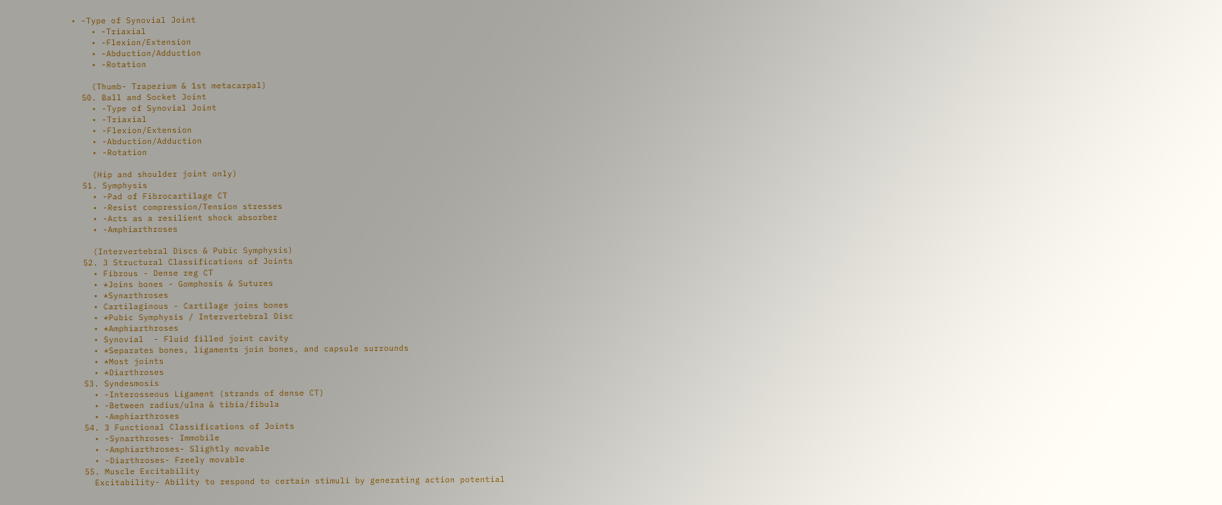• -Type of Synovial Joint
    • -Triaxial
    • -Flexion/Extension
    • -Abduction/Adduction
    • -Rotation

    (Thumb- Trapezium & 1st metacarpal)
  50. Ball and Socket Joint
    • -Type of Synovial Joint
    • -Triaxial
    • -Flexion/Extension
    • -Abduction/Adduction
    • -Rotation

    (Hip and shoulder joint only)
  51. Symphysis
    • -Pad of Fibrocartilage CT
    • -Resist compression/Tension stresses
    • -Acts as a resilient shock absorber
    • -Amphiarthroses

    (Intervertebral Discs & Pubic Symphysis)
  52. 3 Structural Classifications of Joints
    • Fibrous - Dense reg CT
    • *Joins bones - Gomphosis & Sutures
    • *Synarthroses
    • Cartilaginous - Cartilage joins bones
    • *Pubic Symphysis / Intervertebral Disc
    • *Amphiarthroses
    • Synovial  - Fluid filled joint cavity
    • *Separates bones, ligaments join bones, and capsule surrounds
    • *Most joints
    • *Diarthroses
  53. Syndesmosis
    • -Interosseous Ligament (strands of dense CT)
    • -Between radius/ulna & tibia/fibula
    • -Amphiarthroses
  54. 3 Functional Classifications of Joints
    • -Synarthroses- Immobile
    • -Amphiarthroses- Slightly movable
    • -Diarthroses- Freely movable
  55. Muscle Excitability
    Excitability- Ability to respond to certain stimuli by generating action potential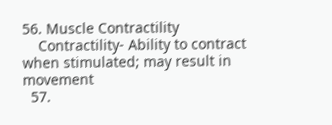56. Muscle Contractility
    Contractility- Ability to contract when stimulated; may result in movement
  57.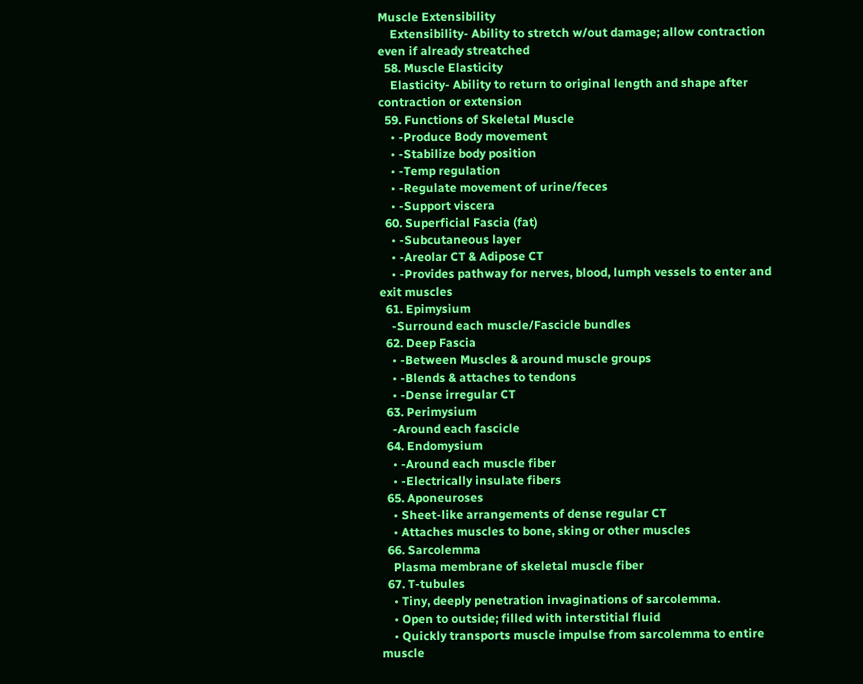Muscle Extensibility
    Extensibility- Ability to stretch w/out damage; allow contraction even if already streatched
  58. Muscle Elasticity
    Elasticity- Ability to return to original length and shape after contraction or extension
  59. Functions of Skeletal Muscle
    • -Produce Body movement
    • -Stabilize body position
    • -Temp regulation
    • -Regulate movement of urine/feces
    • -Support viscera
  60. Superficial Fascia (fat)
    • -Subcutaneous layer
    • -Areolar CT & Adipose CT
    • -Provides pathway for nerves, blood, lumph vessels to enter and exit muscles
  61. Epimysium
    -Surround each muscle/Fascicle bundles
  62. Deep Fascia
    • -Between Muscles & around muscle groups
    • -Blends & attaches to tendons
    • -Dense irregular CT
  63. Perimysium
    -Around each fascicle
  64. Endomysium
    • -Around each muscle fiber
    • -Electrically insulate fibers
  65. Aponeuroses
    • Sheet-like arrangements of dense regular CT
    • Attaches muscles to bone, sking or other muscles
  66. Sarcolemma
    Plasma membrane of skeletal muscle fiber
  67. T-tubules
    • Tiny, deeply penetration invaginations of sarcolemma.
    • Open to outside; filled with interstitial fluid
    • Quickly transports muscle impulse from sarcolemma to entire muscle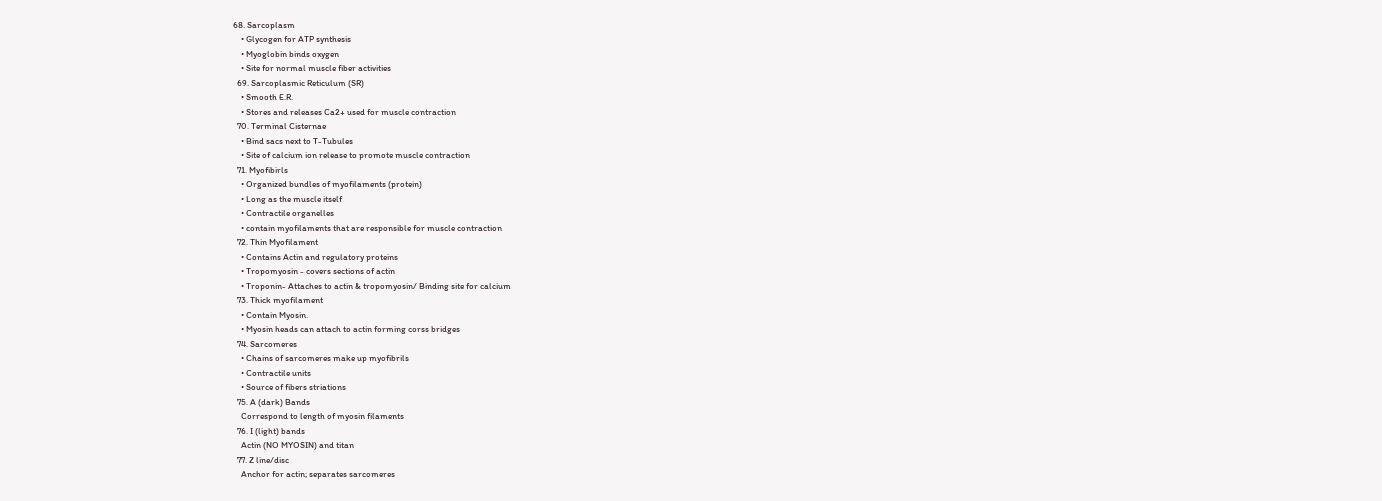68. Sarcoplasm
    • Glycogen for ATP synthesis
    • Myoglobin binds oxygen
    • Site for normal muscle fiber activities
  69. Sarcoplasmic Reticulum (SR)
    • Smooth E.R.
    • Stores and releases Ca2+ used for muscle contraction
  70. Terminal Cisternae
    • Bind sacs next to T-Tubules
    • Site of calcium ion release to promote muscle contraction
  71. Myofibirls
    • Organized bundles of myofilaments (protein)
    • Long as the muscle itself
    • Contractile organelles
    • contain myofilaments that are responsible for muscle contraction
  72. Thin Myofilament
    • Contains Actin and regulatory proteins
    • Tropomyosin - covers sections of actin
    • Troponin- Attaches to actin & tropomyosin/ Binding site for calcium
  73. Thick myofilament
    • Contain Myosin.
    • Myosin heads can attach to actin forming corss bridges
  74. Sarcomeres
    • Chains of sarcomeres make up myofibrils
    • Contractile units
    • Source of fibers striations
  75. A (dark) Bands
    Correspond to length of myosin filaments
  76. I (light) bands
    Actin (NO MYOSIN) and titan
  77. Z line/disc
    Anchor for actin; separates sarcomeres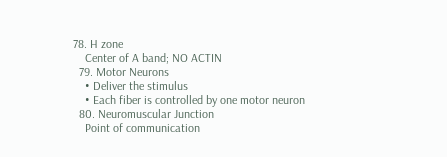78. H zone
    Center of A band; NO ACTIN
  79. Motor Neurons
    • Deliver the stimulus
    • Each fiber is controlled by one motor neuron
  80. Neuromuscular Junction
    Point of communication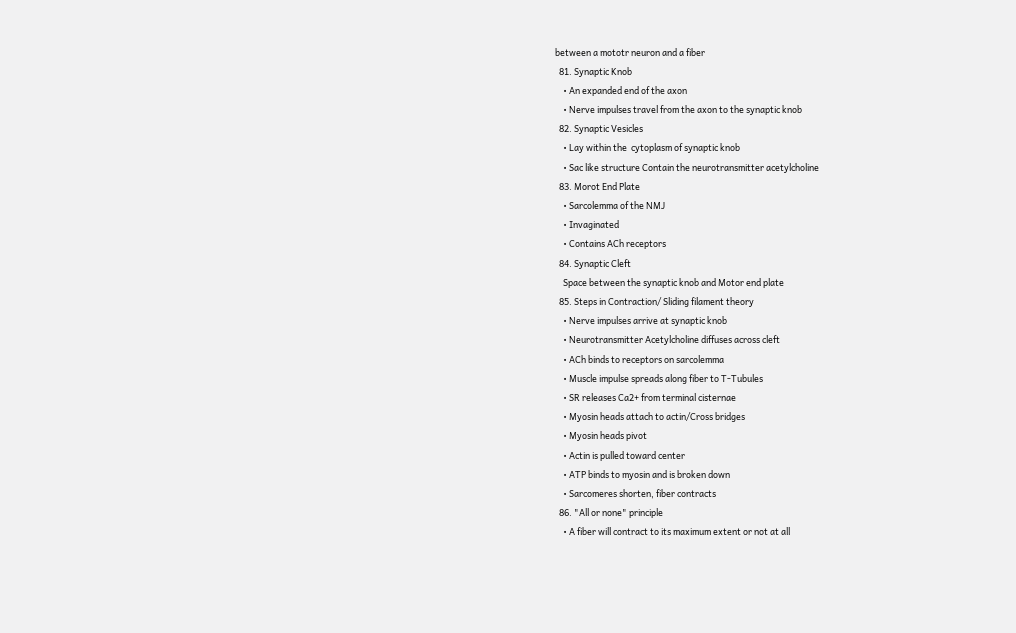between a mototr neuron and a fiber
  81. Synaptic Knob
    • An expanded end of the axon
    • Nerve impulses travel from the axon to the synaptic knob
  82. Synaptic Vesicles
    • Lay within the  cytoplasm of synaptic knob
    • Sac like structure Contain the neurotransmitter acetylcholine
  83. Morot End Plate
    • Sarcolemma of the NMJ
    • Invaginated
    • Contains ACh receptors
  84. Synaptic Cleft
    Space between the synaptic knob and Motor end plate
  85. Steps in Contraction/ Sliding filament theory
    • Nerve impulses arrive at synaptic knob
    • Neurotransmitter Acetylcholine diffuses across cleft
    • ACh binds to receptors on sarcolemma
    • Muscle impulse spreads along fiber to T-Tubules
    • SR releases Ca2+ from terminal cisternae
    • Myosin heads attach to actin/Cross bridges
    • Myosin heads pivot
    • Actin is pulled toward center
    • ATP binds to myosin and is broken down
    • Sarcomeres shorten, fiber contracts
  86. "All or none" principle
    • A fiber will contract to its maximum extent or not at all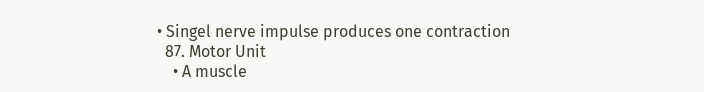• Singel nerve impulse produces one contraction
  87. Motor Unit
    • A muscle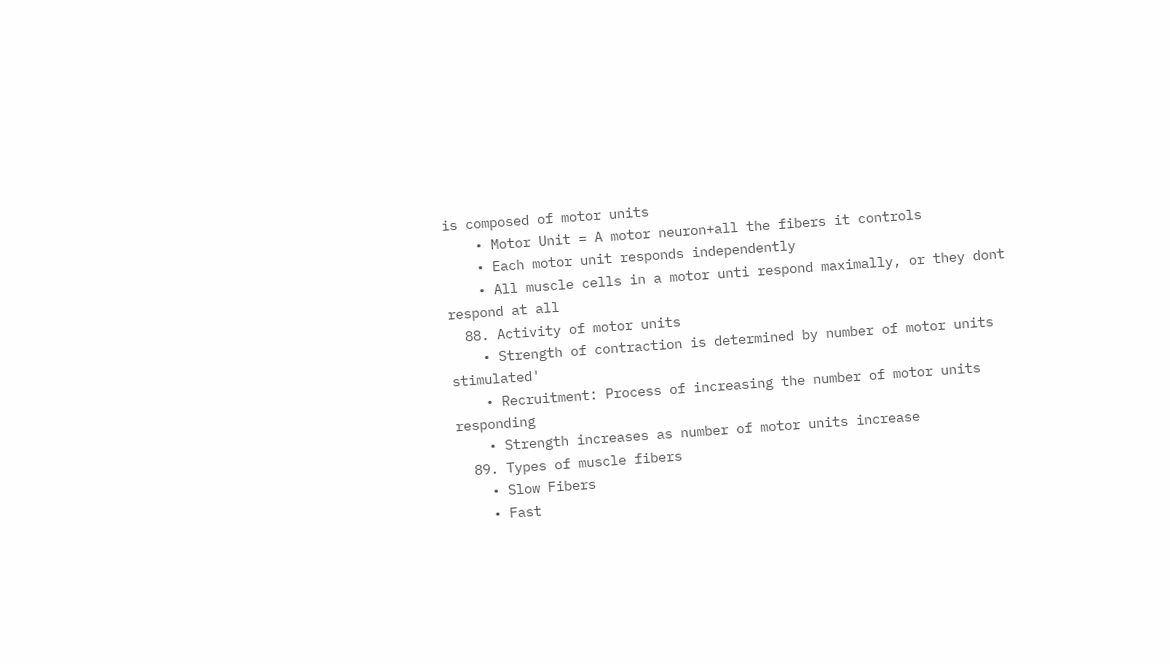is composed of motor units
    • Motor Unit = A motor neuron+all the fibers it controls
    • Each motor unit responds independently
    • All muscle cells in a motor unti respond maximally, or they dont respond at all
  88. Activity of motor units
    • Strength of contraction is determined by number of motor units stimulated'
    • Recruitment: Process of increasing the number of motor units responding
    • Strength increases as number of motor units increase
  89. Types of muscle fibers
    • Slow Fibers
    • Fast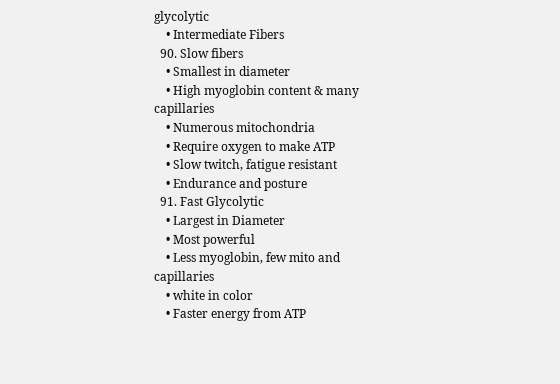glycolytic
    • Intermediate Fibers
  90. Slow fibers
    • Smallest in diameter
    • High myoglobin content & many capillaries
    • Numerous mitochondria
    • Require oxygen to make ATP
    • Slow twitch, fatigue resistant
    • Endurance and posture
  91. Fast Glycolytic
    • Largest in Diameter
    • Most powerful
    • Less myoglobin, few mito and capillaries
    • white in color
    • Faster energy from ATP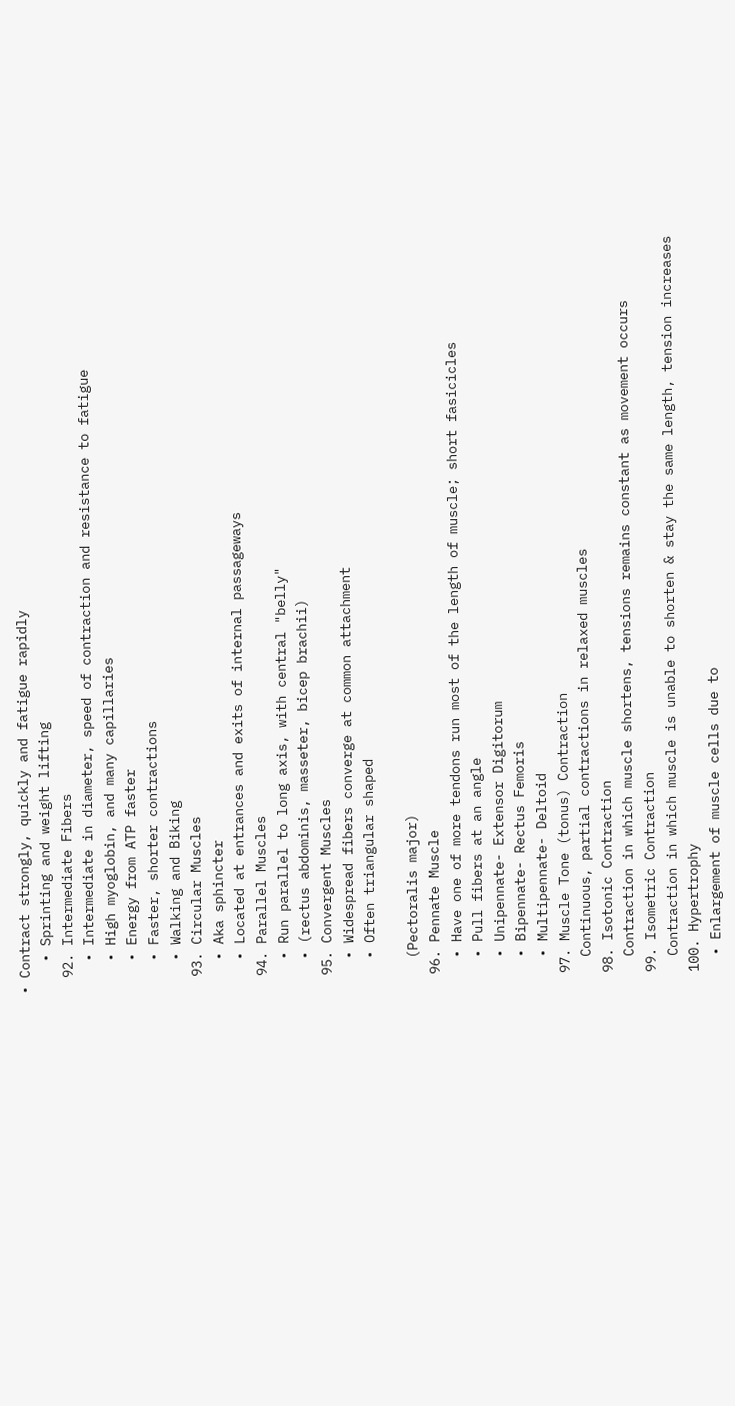• Contract strongly, quickly and fatigue rapidly
    • Sprinting and weight lifting
  92. Intermediate Fibers
    • Intermediate in diameter, speed of contraction and resistance to fatigue
    • High myoglobin, and many capillaries
    • Energy from ATP faster
    • Faster, shorter contractions
    • Walking and Biking
  93. Circular Muscles
    • Aka sphincter
    • Located at entrances and exits of internal passageways
  94. Parallel Muscles
    • Run parallel to long axis, with central "belly"
    • (rectus abdominis, masseter, bicep brachii)
  95. Convergent Muscles
    • Widespread fibers converge at common attachment
    • Often triangular shaped

    (Pectoralis major)
  96. Pennate Muscle
    • Have one of more tendons run most of the length of muscle; short fasicicles
    • Pull fibers at an angle
    • Unipennate- Extensor Digitorum
    • Bipennate- Rectus Femoris
    • Multipennate- Deltoid
  97. Muscle Tone (tonus) Contraction
    Continuous, partial contractions in relaxed muscles
  98. Isotonic Contraction
    Contraction in which muscle shortens, tensions remains constant as movement occurs
  99. Isometric Contraction
    Contraction in which muscle is unable to shorten & stay the same length, tension increases
  100. Hypertrophy
    • Enlargement of muscle cells due to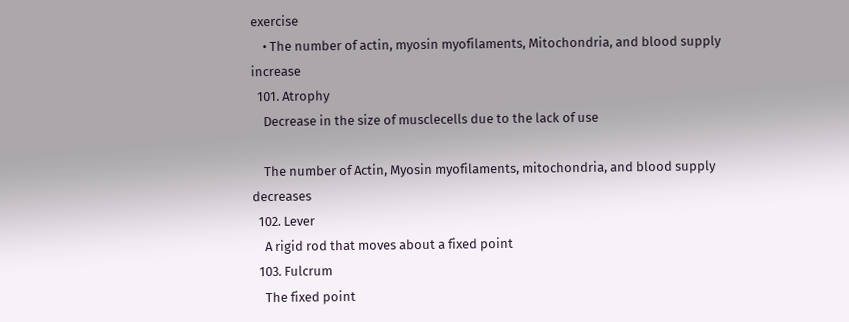exercise
    • The number of actin, myosin myofilaments, Mitochondria, and blood supply increase
  101. Atrophy
    Decrease in the size of musclecells due to the lack of use

    The number of Actin, Myosin myofilaments, mitochondria, and blood supply decreases
  102. Lever
    A rigid rod that moves about a fixed point
  103. Fulcrum
    The fixed point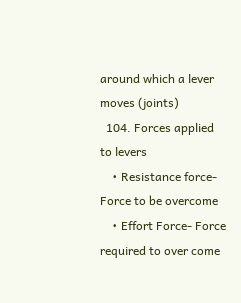around which a lever moves (joints)
  104. Forces applied to levers
    • Resistance force- Force to be overcome
    • Effort Force- Force required to over come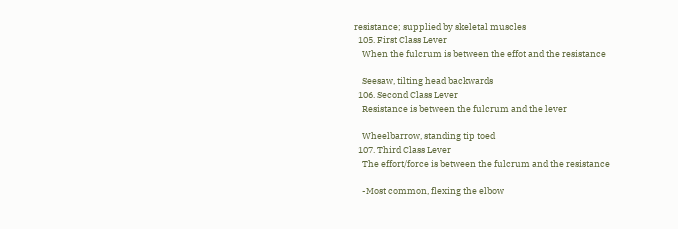resistance; supplied by skeletal muscles
  105. First Class Lever
    When the fulcrum is between the effot and the resistance

    Seesaw, tilting head backwards
  106. Second Class Lever
    Resistance is between the fulcrum and the lever

    Wheelbarrow, standing tip toed
  107. Third Class Lever
    The effort/force is between the fulcrum and the resistance

    -Most common, flexing the elbow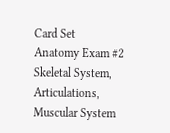Card Set
Anatomy Exam #2
Skeletal System, Articulations, Muscular System